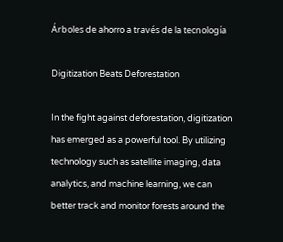Árboles de ahorro a través de la tecnología

Digitization Beats Deforestation

In the fight against deforestation, digitization has emerged as a powerful tool. By utilizing technology such as satellite imaging, data analytics, and machine learning, we can better track and monitor forests around the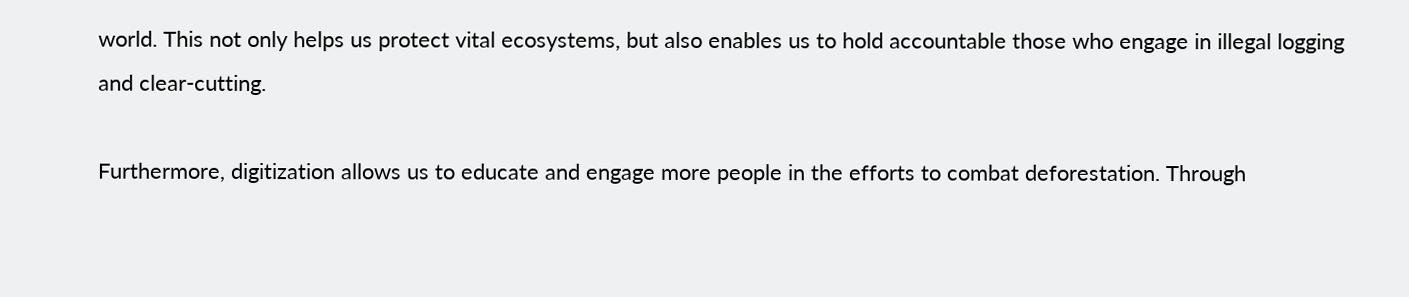world. This not only helps us protect vital ecosystems, but also enables us to hold accountable those who engage in illegal logging and clear-cutting.

Furthermore, digitization allows us to educate and engage more people in the efforts to combat deforestation. Through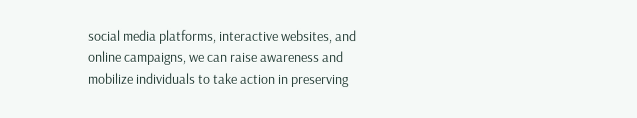social media platforms, interactive websites, and online campaigns, we can raise awareness and mobilize individuals to take action in preserving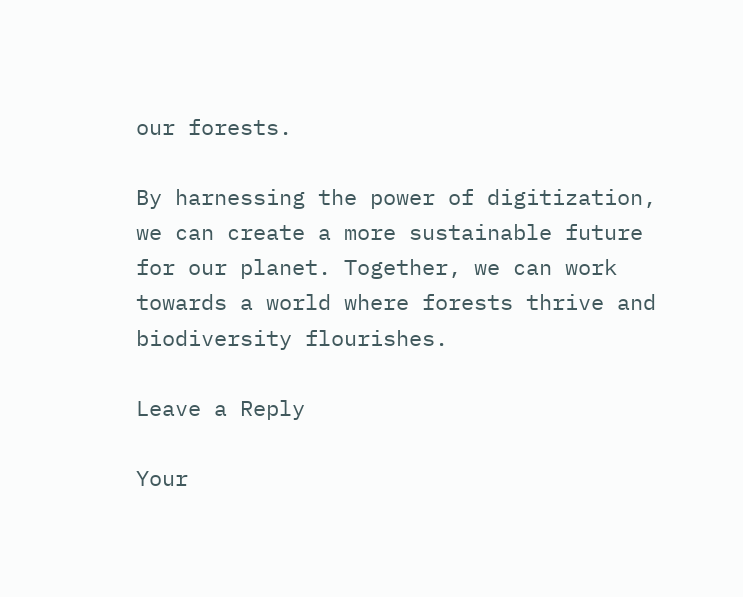our forests.

By harnessing the power of digitization, we can create a more sustainable future for our planet. Together, we can work towards a world where forests thrive and biodiversity flourishes.

Leave a Reply

Your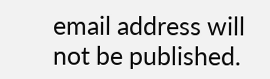email address will not be published.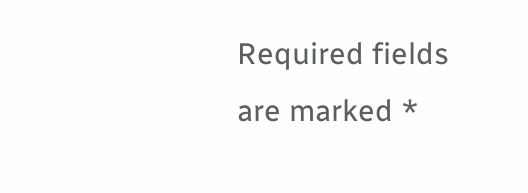Required fields are marked *